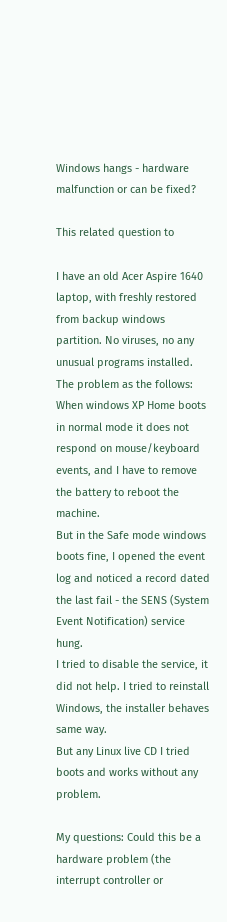Windows hangs - hardware malfunction or can be fixed?

This related question to

I have an old Acer Aspire 1640 laptop, with freshly restored from backup windows partition. No viruses, no any unusual programs installed.
The problem as the follows: When windows XP Home boots in normal mode it does not respond on mouse/keyboard events, and I have to remove the battery to reboot the machine.
But in the Safe mode windows boots fine, I opened the event log and noticed a record dated the last fail - the SENS (System Event Notification) service hung.
I tried to disable the service, it did not help. I tried to reinstall Windows, the installer behaves same way.
But any Linux live CD I tried boots and works without any problem.

My questions: Could this be a hardware problem (the interrupt controller or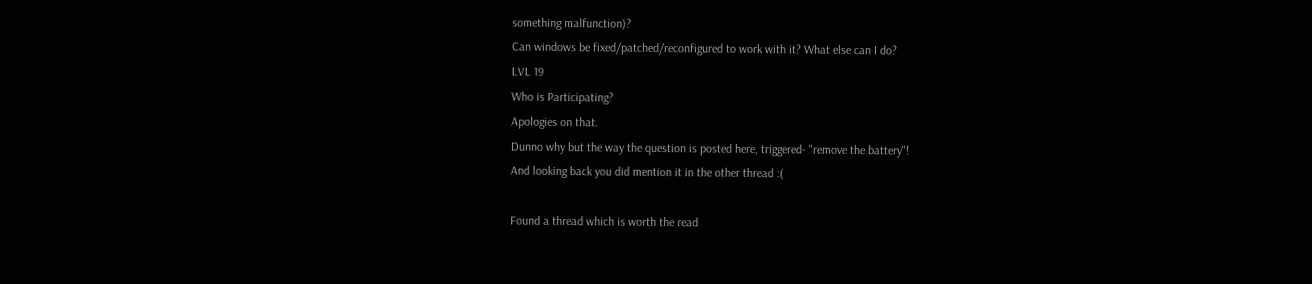something malfunction)?
Can windows be fixed/patched/reconfigured to work with it? What else can I do?
LVL 19
Who is Participating?
Apologies on that.
Dunno why but the way the question is posted here, triggered- "remove the battery"!
And looking back you did mention it in the other thread :(

Found a thread which is worth the read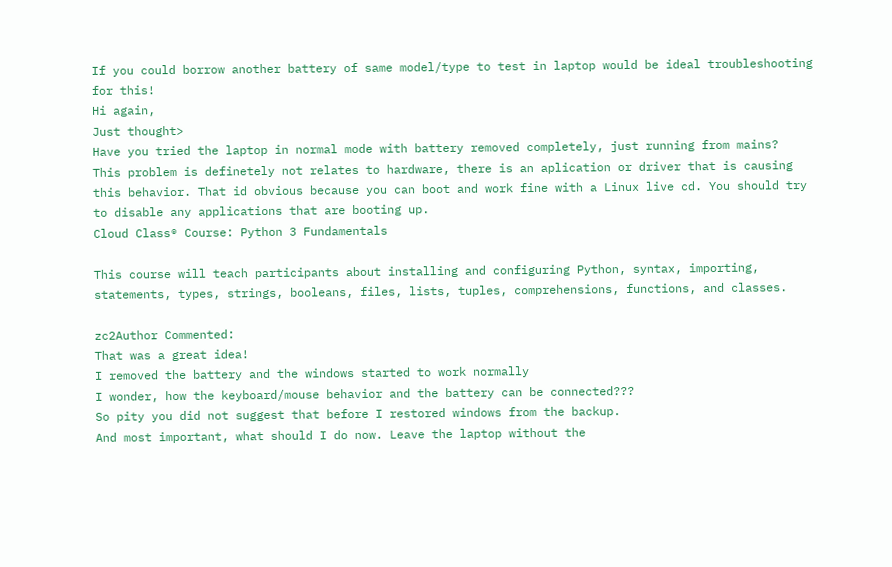If you could borrow another battery of same model/type to test in laptop would be ideal troubleshooting for this!
Hi again,
Just thought>
Have you tried the laptop in normal mode with battery removed completely, just running from mains?
This problem is definetely not relates to hardware, there is an aplication or driver that is causing this behavior. That id obvious because you can boot and work fine with a Linux live cd. You should try to disable any applications that are booting up.
Cloud Class® Course: Python 3 Fundamentals

This course will teach participants about installing and configuring Python, syntax, importing, statements, types, strings, booleans, files, lists, tuples, comprehensions, functions, and classes.

zc2Author Commented:
That was a great idea!
I removed the battery and the windows started to work normally
I wonder, how the keyboard/mouse behavior and the battery can be connected???
So pity you did not suggest that before I restored windows from the backup.
And most important, what should I do now. Leave the laptop without the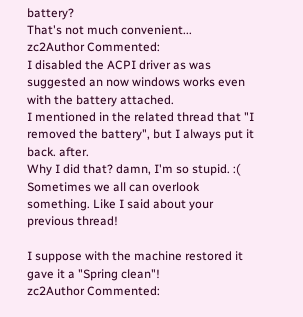battery?
That's not much convenient...
zc2Author Commented:
I disabled the ACPI driver as was suggested an now windows works even with the battery attached.
I mentioned in the related thread that "I removed the battery", but I always put it back. after.
Why I did that? damn, I'm so stupid. :(
Sometimes we all can overlook something. Like I said about your previous thread!

I suppose with the machine restored it gave it a "Spring clean"!
zc2Author Commented: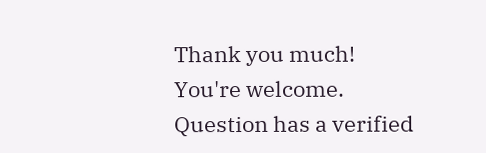Thank you much!
You're welcome.
Question has a verified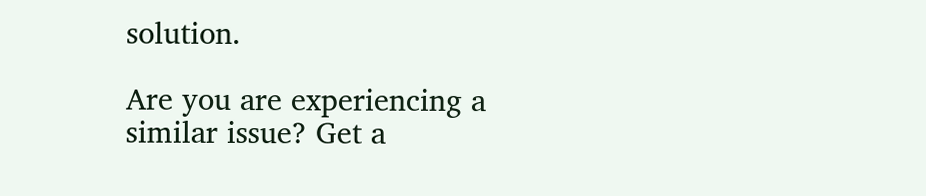solution.

Are you are experiencing a similar issue? Get a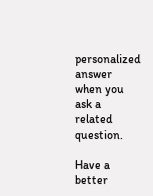personalized answer when you ask a related question.

Have a better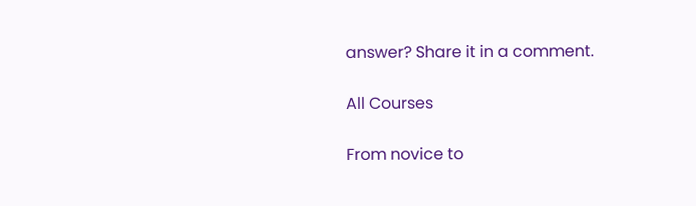answer? Share it in a comment.

All Courses

From novice to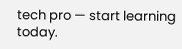tech pro — start learning today.